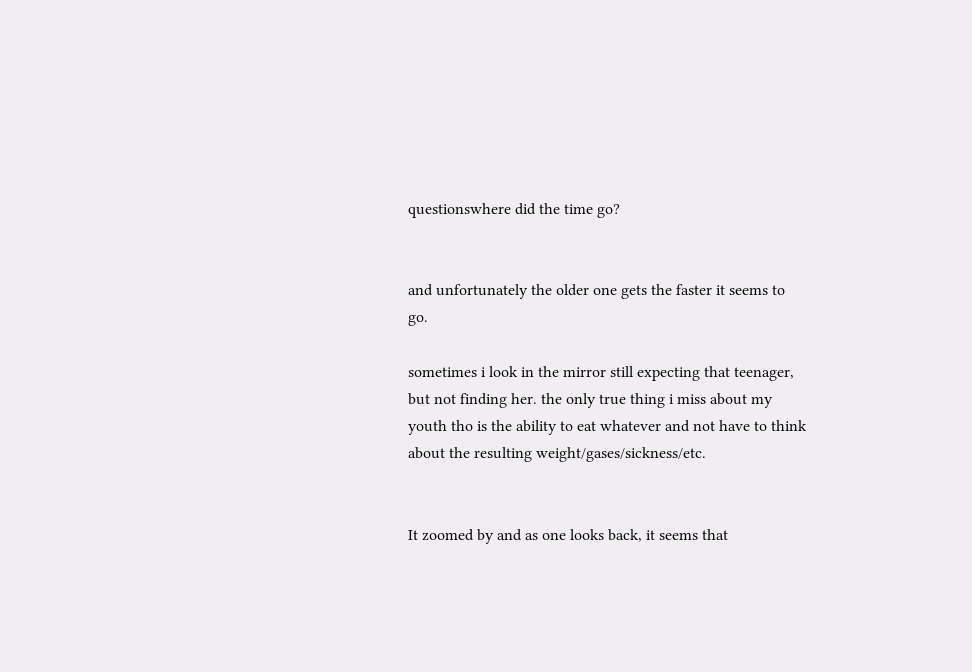questionswhere did the time go?


and unfortunately the older one gets the faster it seems to go.

sometimes i look in the mirror still expecting that teenager, but not finding her. the only true thing i miss about my youth tho is the ability to eat whatever and not have to think about the resulting weight/gases/sickness/etc.


It zoomed by and as one looks back, it seems that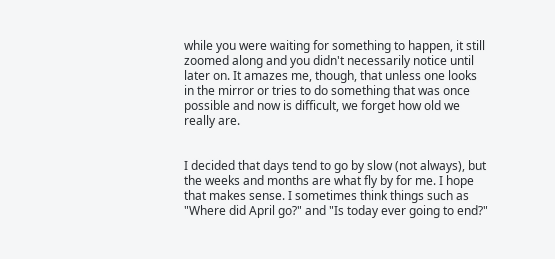while you were waiting for something to happen, it still zoomed along and you didn't necessarily notice until later on. It amazes me, though, that unless one looks in the mirror or tries to do something that was once possible and now is difficult, we forget how old we really are.


I decided that days tend to go by slow (not always), but the weeks and months are what fly by for me. I hope that makes sense. I sometimes think things such as "Where did April go?" and "Is today ever going to end?"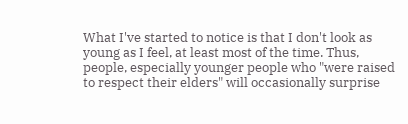What I've started to notice is that I don't look as young as I feel, at least most of the time. Thus, people, especially younger people who "were raised to respect their elders" will occasionally surprise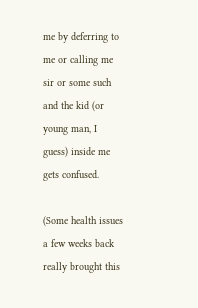me by deferring to me or calling me sir or some such and the kid (or young man, I guess) inside me gets confused.

(Some health issues a few weeks back really brought this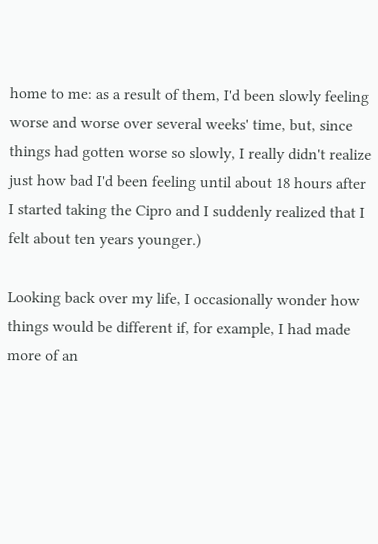home to me: as a result of them, I'd been slowly feeling worse and worse over several weeks' time, but, since things had gotten worse so slowly, I really didn't realize just how bad I'd been feeling until about 18 hours after I started taking the Cipro and I suddenly realized that I felt about ten years younger.)

Looking back over my life, I occasionally wonder how things would be different if, for example, I had made more of an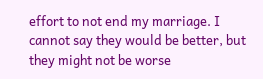effort to not end my marriage. I cannot say they would be better, but they might not be worse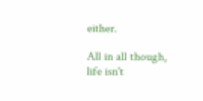either.

All in all though, life isn't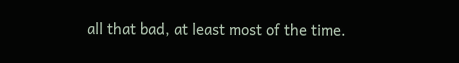all that bad, at least most of the time.